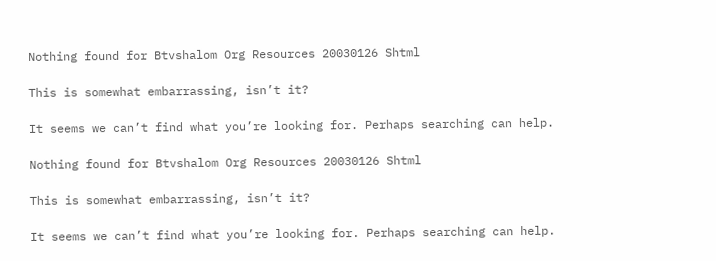Nothing found for Btvshalom Org Resources 20030126 Shtml

This is somewhat embarrassing, isn’t it?

It seems we can’t find what you’re looking for. Perhaps searching can help.

Nothing found for Btvshalom Org Resources 20030126 Shtml

This is somewhat embarrassing, isn’t it?

It seems we can’t find what you’re looking for. Perhaps searching can help.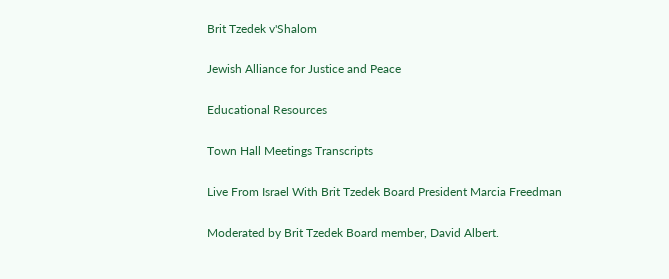Brit Tzedek v'Shalom

Jewish Alliance for Justice and Peace

Educational Resources

Town Hall Meetings Transcripts

Live From Israel With Brit Tzedek Board President Marcia Freedman

Moderated by Brit Tzedek Board member, David Albert.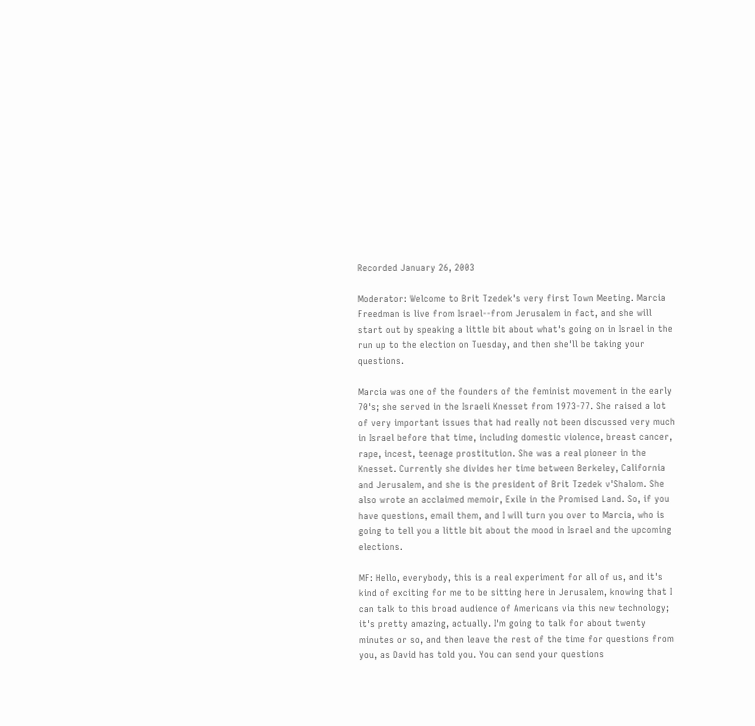Recorded January 26, 2003

Moderator: Welcome to Brit Tzedek's very first Town Meeting. Marcia Freedman is live from Israel--from Jerusalem in fact, and she will start out by speaking a little bit about what's going on in Israel in the run up to the election on Tuesday, and then she'll be taking your questions.

Marcia was one of the founders of the feminist movement in the early 70's; she served in the Israeli Knesset from 1973-77. She raised a lot of very important issues that had really not been discussed very much in Israel before that time, including domestic violence, breast cancer, rape, incest, teenage prostitution. She was a real pioneer in the Knesset. Currently she divides her time between Berkeley, California and Jerusalem, and she is the president of Brit Tzedek v'Shalom. She also wrote an acclaimed memoir, Exile in the Promised Land. So, if you have questions, email them, and I will turn you over to Marcia, who is going to tell you a little bit about the mood in Israel and the upcoming elections.

MF: Hello, everybody, this is a real experiment for all of us, and it's kind of exciting for me to be sitting here in Jerusalem, knowing that I can talk to this broad audience of Americans via this new technology; it's pretty amazing, actually. I'm going to talk for about twenty minutes or so, and then leave the rest of the time for questions from you, as David has told you. You can send your questions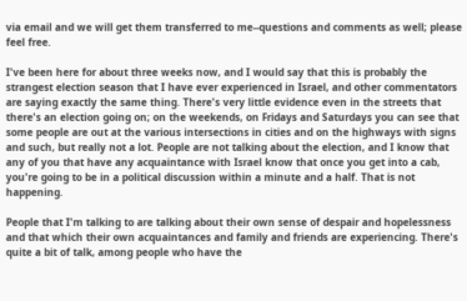via email and we will get them transferred to me--questions and comments as well; please feel free.

I've been here for about three weeks now, and I would say that this is probably the strangest election season that I have ever experienced in Israel, and other commentators are saying exactly the same thing. There's very little evidence even in the streets that there's an election going on; on the weekends, on Fridays and Saturdays you can see that some people are out at the various intersections in cities and on the highways with signs and such, but really not a lot. People are not talking about the election, and I know that any of you that have any acquaintance with Israel know that once you get into a cab, you're going to be in a political discussion within a minute and a half. That is not happening.

People that I'm talking to are talking about their own sense of despair and hopelessness and that which their own acquaintances and family and friends are experiencing. There's quite a bit of talk, among people who have the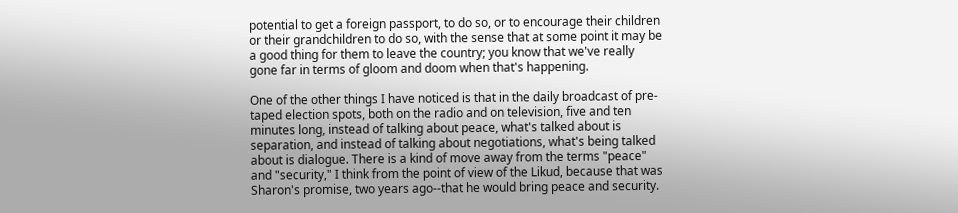potential to get a foreign passport, to do so, or to encourage their children or their grandchildren to do so, with the sense that at some point it may be a good thing for them to leave the country; you know that we've really gone far in terms of gloom and doom when that's happening.

One of the other things I have noticed is that in the daily broadcast of pre- taped election spots, both on the radio and on television, five and ten minutes long, instead of talking about peace, what's talked about is separation, and instead of talking about negotiations, what's being talked about is dialogue. There is a kind of move away from the terms "peace" and "security," I think from the point of view of the Likud, because that was Sharon's promise, two years ago--that he would bring peace and security.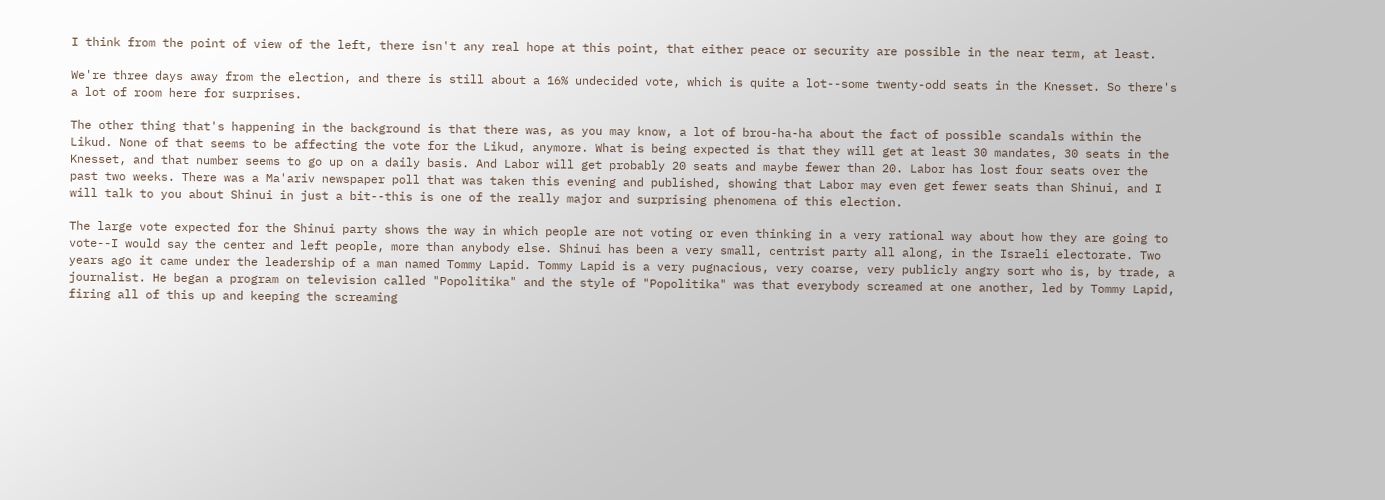I think from the point of view of the left, there isn't any real hope at this point, that either peace or security are possible in the near term, at least.

We're three days away from the election, and there is still about a 16% undecided vote, which is quite a lot--some twenty-odd seats in the Knesset. So there's a lot of room here for surprises.

The other thing that's happening in the background is that there was, as you may know, a lot of brou-ha-ha about the fact of possible scandals within the Likud. None of that seems to be affecting the vote for the Likud, anymore. What is being expected is that they will get at least 30 mandates, 30 seats in the Knesset, and that number seems to go up on a daily basis. And Labor will get probably 20 seats and maybe fewer than 20. Labor has lost four seats over the past two weeks. There was a Ma'ariv newspaper poll that was taken this evening and published, showing that Labor may even get fewer seats than Shinui, and I will talk to you about Shinui in just a bit--this is one of the really major and surprising phenomena of this election.

The large vote expected for the Shinui party shows the way in which people are not voting or even thinking in a very rational way about how they are going to vote--I would say the center and left people, more than anybody else. Shinui has been a very small, centrist party all along, in the Israeli electorate. Two years ago it came under the leadership of a man named Tommy Lapid. Tommy Lapid is a very pugnacious, very coarse, very publicly angry sort who is, by trade, a journalist. He began a program on television called "Popolitika" and the style of "Popolitika" was that everybody screamed at one another, led by Tommy Lapid, firing all of this up and keeping the screaming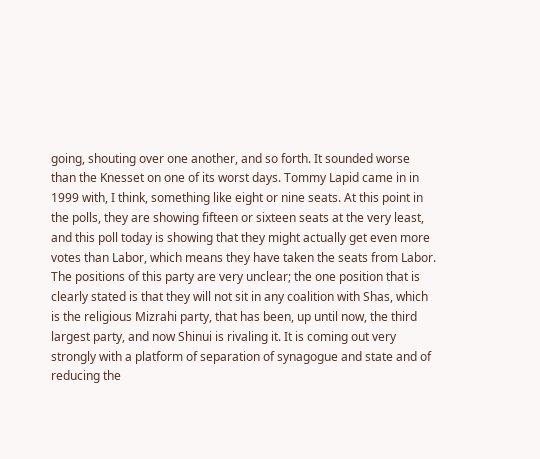going, shouting over one another, and so forth. It sounded worse than the Knesset on one of its worst days. Tommy Lapid came in in 1999 with, I think, something like eight or nine seats. At this point in the polls, they are showing fifteen or sixteen seats at the very least, and this poll today is showing that they might actually get even more votes than Labor, which means they have taken the seats from Labor. The positions of this party are very unclear; the one position that is clearly stated is that they will not sit in any coalition with Shas, which is the religious Mizrahi party, that has been, up until now, the third largest party, and now Shinui is rivaling it. It is coming out very strongly with a platform of separation of synagogue and state and of reducing the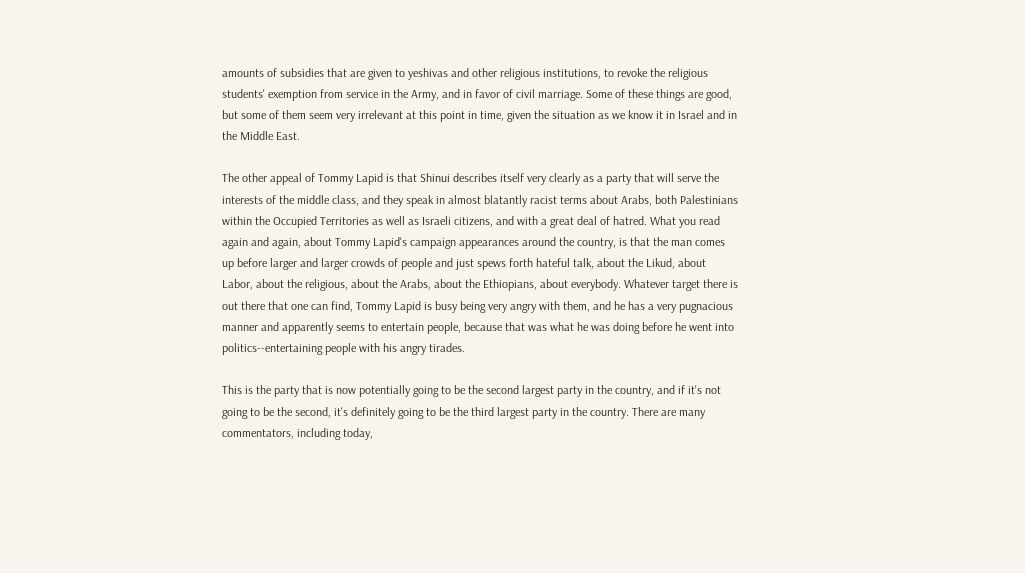amounts of subsidies that are given to yeshivas and other religious institutions, to revoke the religious students' exemption from service in the Army, and in favor of civil marriage. Some of these things are good, but some of them seem very irrelevant at this point in time, given the situation as we know it in Israel and in the Middle East.

The other appeal of Tommy Lapid is that Shinui describes itself very clearly as a party that will serve the interests of the middle class, and they speak in almost blatantly racist terms about Arabs, both Palestinians within the Occupied Territories as well as Israeli citizens, and with a great deal of hatred. What you read again and again, about Tommy Lapid's campaign appearances around the country, is that the man comes up before larger and larger crowds of people and just spews forth hateful talk, about the Likud, about Labor, about the religious, about the Arabs, about the Ethiopians, about everybody. Whatever target there is out there that one can find, Tommy Lapid is busy being very angry with them, and he has a very pugnacious manner and apparently seems to entertain people, because that was what he was doing before he went into politics--entertaining people with his angry tirades.

This is the party that is now potentially going to be the second largest party in the country, and if it's not going to be the second, it's definitely going to be the third largest party in the country. There are many commentators, including today,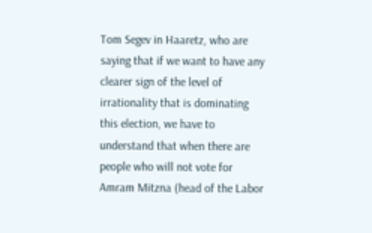Tom Segev in Haaretz, who are saying that if we want to have any clearer sign of the level of irrationality that is dominating this election, we have to understand that when there are people who will not vote for Amram Mitzna (head of the Labor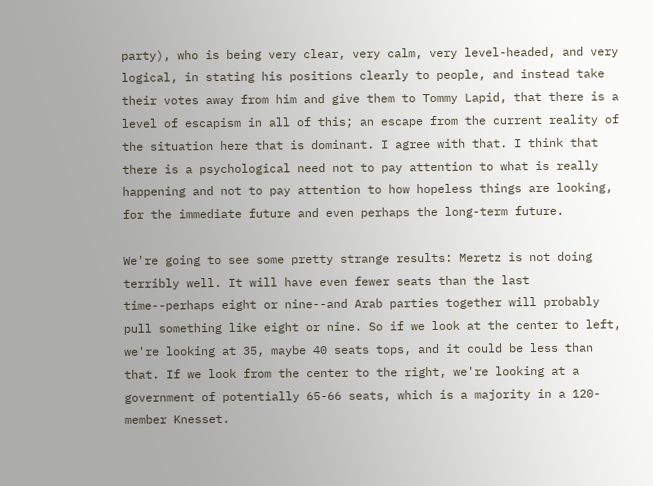party), who is being very clear, very calm, very level-headed, and very logical, in stating his positions clearly to people, and instead take their votes away from him and give them to Tommy Lapid, that there is a level of escapism in all of this; an escape from the current reality of the situation here that is dominant. I agree with that. I think that there is a psychological need not to pay attention to what is really happening and not to pay attention to how hopeless things are looking, for the immediate future and even perhaps the long-term future.

We're going to see some pretty strange results: Meretz is not doing terribly well. It will have even fewer seats than the last time--perhaps eight or nine--and Arab parties together will probably pull something like eight or nine. So if we look at the center to left, we're looking at 35, maybe 40 seats tops, and it could be less than that. If we look from the center to the right, we're looking at a government of potentially 65-66 seats, which is a majority in a 120-member Knesset.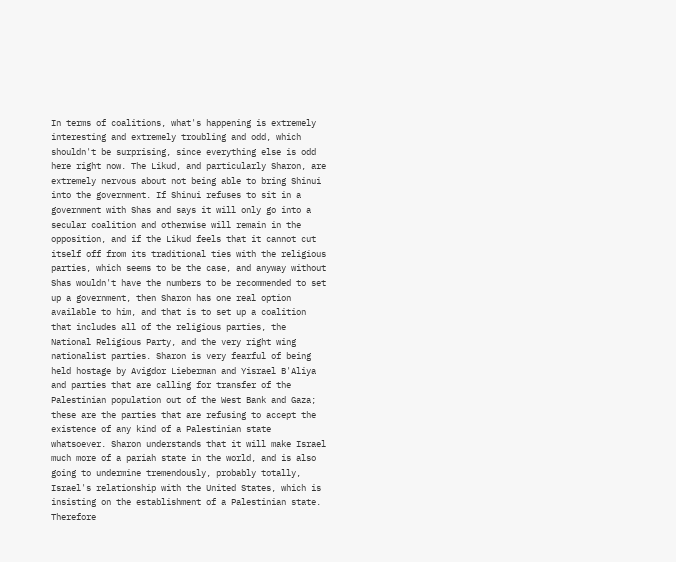In terms of coalitions, what's happening is extremely interesting and extremely troubling and odd, which shouldn't be surprising, since everything else is odd here right now. The Likud, and particularly Sharon, are extremely nervous about not being able to bring Shinui into the government. If Shinui refuses to sit in a government with Shas and says it will only go into a secular coalition and otherwise will remain in the opposition, and if the Likud feels that it cannot cut itself off from its traditional ties with the religious parties, which seems to be the case, and anyway without Shas wouldn't have the numbers to be recommended to set up a government, then Sharon has one real option available to him, and that is to set up a coalition that includes all of the religious parties, the National Religious Party, and the very right wing nationalist parties. Sharon is very fearful of being held hostage by Avigdor Lieberman and Yisrael B'Aliya and parties that are calling for transfer of the Palestinian population out of the West Bank and Gaza; these are the parties that are refusing to accept the existence of any kind of a Palestinian state whatsoever. Sharon understands that it will make Israel much more of a pariah state in the world, and is also going to undermine tremendously, probably totally, Israel's relationship with the United States, which is insisting on the establishment of a Palestinian state. Therefore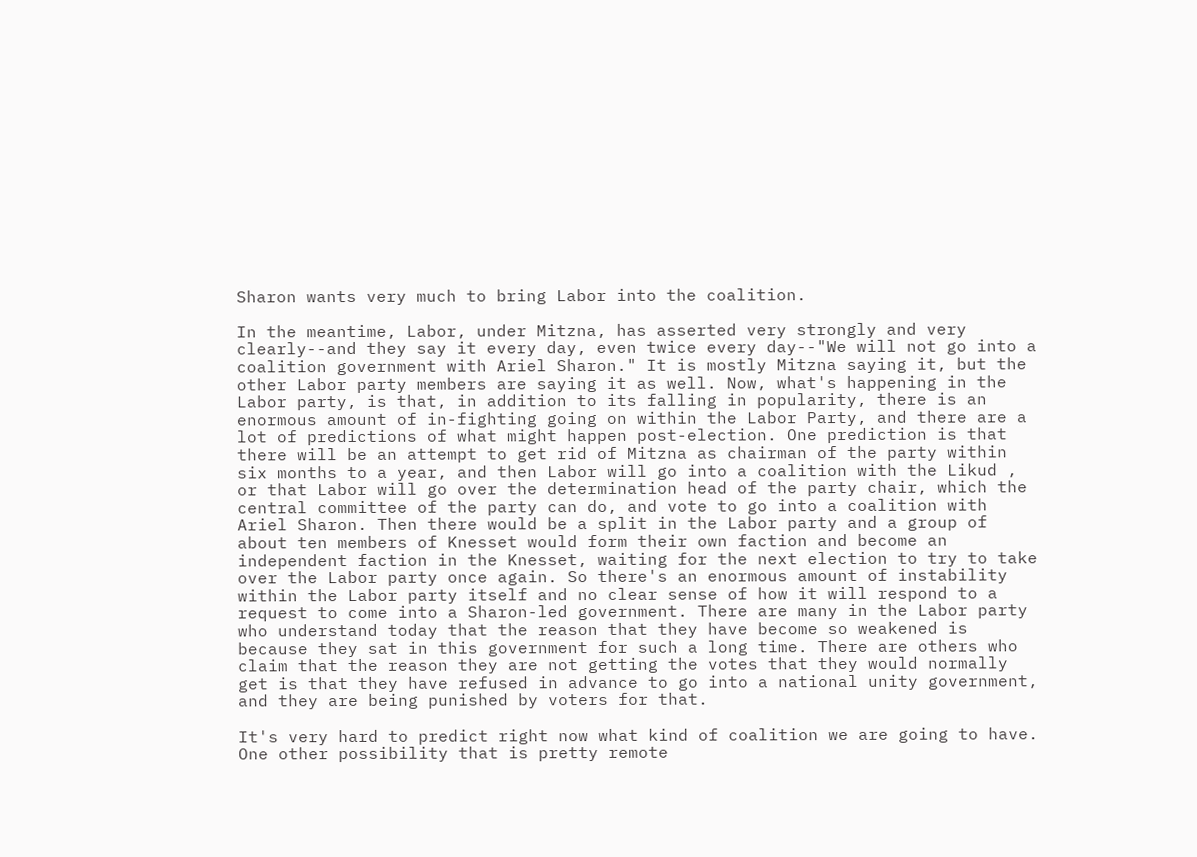Sharon wants very much to bring Labor into the coalition.

In the meantime, Labor, under Mitzna, has asserted very strongly and very clearly--and they say it every day, even twice every day--"We will not go into a coalition government with Ariel Sharon." It is mostly Mitzna saying it, but the other Labor party members are saying it as well. Now, what's happening in the Labor party, is that, in addition to its falling in popularity, there is an enormous amount of in-fighting going on within the Labor Party, and there are a lot of predictions of what might happen post-election. One prediction is that there will be an attempt to get rid of Mitzna as chairman of the party within six months to a year, and then Labor will go into a coalition with the Likud , or that Labor will go over the determination head of the party chair, which the central committee of the party can do, and vote to go into a coalition with Ariel Sharon. Then there would be a split in the Labor party and a group of about ten members of Knesset would form their own faction and become an independent faction in the Knesset, waiting for the next election to try to take over the Labor party once again. So there's an enormous amount of instability within the Labor party itself and no clear sense of how it will respond to a request to come into a Sharon-led government. There are many in the Labor party who understand today that the reason that they have become so weakened is because they sat in this government for such a long time. There are others who claim that the reason they are not getting the votes that they would normally get is that they have refused in advance to go into a national unity government, and they are being punished by voters for that.

It's very hard to predict right now what kind of coalition we are going to have. One other possibility that is pretty remote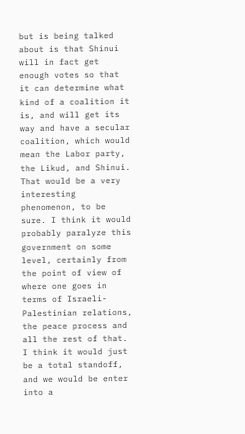but is being talked about is that Shinui will in fact get enough votes so that it can determine what kind of a coalition it is, and will get its way and have a secular coalition, which would mean the Labor party, the Likud, and Shinui. That would be a very interesting phenomenon, to be sure. I think it would probably paralyze this government on some level, certainly from the point of view of where one goes in terms of Israeli-Palestinian relations, the peace process and all the rest of that. I think it would just be a total standoff, and we would be enter into a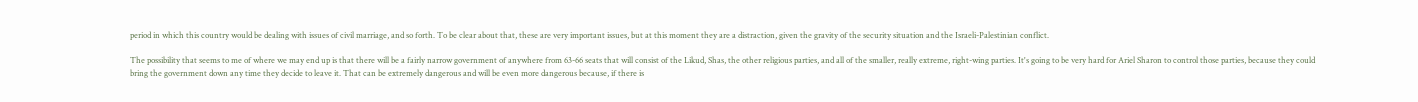period in which this country would be dealing with issues of civil marriage, and so forth. To be clear about that, these are very important issues, but at this moment they are a distraction, given the gravity of the security situation and the Israeli-Palestinian conflict.

The possibility that seems to me of where we may end up is that there will be a fairly narrow government of anywhere from 63-66 seats that will consist of the Likud, Shas, the other religious parties, and all of the smaller, really extreme, right-wing parties. It's going to be very hard for Ariel Sharon to control those parties, because they could bring the government down any time they decide to leave it. That can be extremely dangerous and will be even more dangerous because, if there is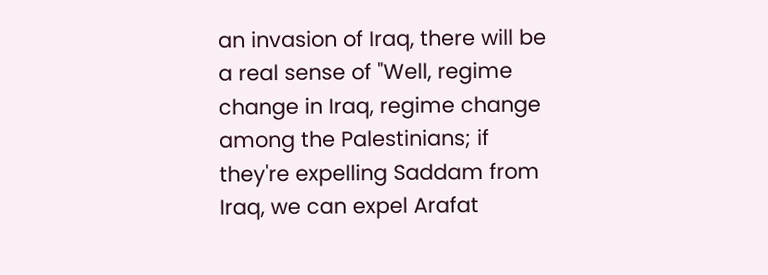an invasion of Iraq, there will be a real sense of "Well, regime change in Iraq, regime change among the Palestinians; if they're expelling Saddam from Iraq, we can expel Arafat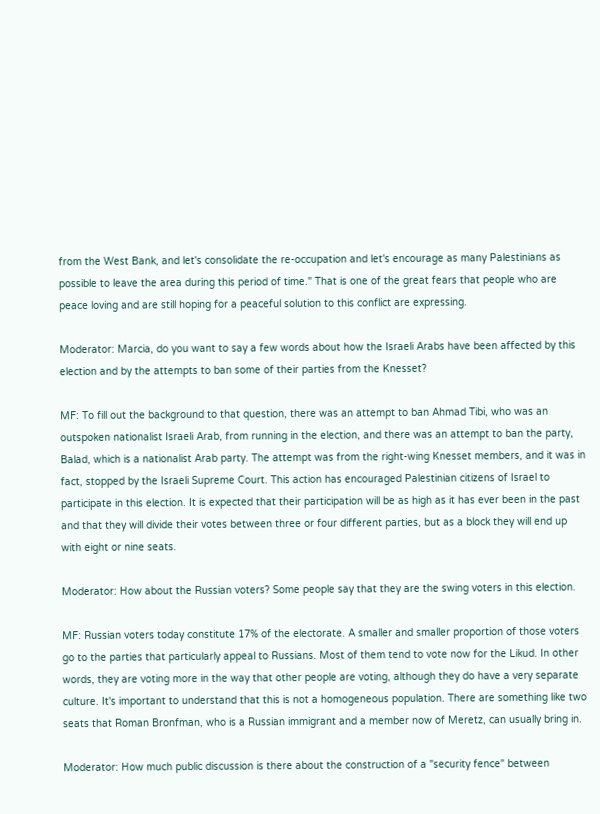from the West Bank, and let's consolidate the re-occupation and let's encourage as many Palestinians as possible to leave the area during this period of time." That is one of the great fears that people who are peace loving and are still hoping for a peaceful solution to this conflict are expressing.

Moderator: Marcia, do you want to say a few words about how the Israeli Arabs have been affected by this election and by the attempts to ban some of their parties from the Knesset?

MF: To fill out the background to that question, there was an attempt to ban Ahmad Tibi, who was an outspoken nationalist Israeli Arab, from running in the election, and there was an attempt to ban the party, Balad, which is a nationalist Arab party. The attempt was from the right-wing Knesset members, and it was in fact, stopped by the Israeli Supreme Court. This action has encouraged Palestinian citizens of Israel to participate in this election. It is expected that their participation will be as high as it has ever been in the past and that they will divide their votes between three or four different parties, but as a block they will end up with eight or nine seats.

Moderator: How about the Russian voters? Some people say that they are the swing voters in this election.

MF: Russian voters today constitute 17% of the electorate. A smaller and smaller proportion of those voters go to the parties that particularly appeal to Russians. Most of them tend to vote now for the Likud. In other words, they are voting more in the way that other people are voting, although they do have a very separate culture. It's important to understand that this is not a homogeneous population. There are something like two seats that Roman Bronfman, who is a Russian immigrant and a member now of Meretz, can usually bring in.

Moderator: How much public discussion is there about the construction of a "security fence" between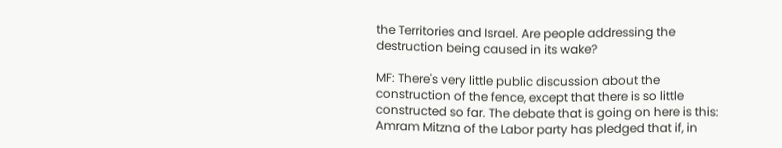the Territories and Israel. Are people addressing the destruction being caused in its wake?

MF: There's very little public discussion about the construction of the fence, except that there is so little constructed so far. The debate that is going on here is this: Amram Mitzna of the Labor party has pledged that if, in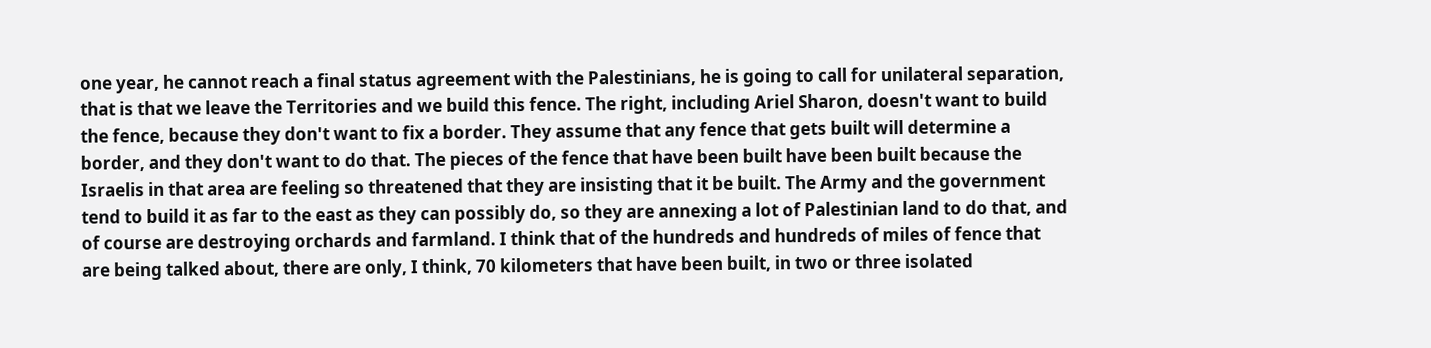one year, he cannot reach a final status agreement with the Palestinians, he is going to call for unilateral separation, that is that we leave the Territories and we build this fence. The right, including Ariel Sharon, doesn't want to build the fence, because they don't want to fix a border. They assume that any fence that gets built will determine a border, and they don't want to do that. The pieces of the fence that have been built have been built because the Israelis in that area are feeling so threatened that they are insisting that it be built. The Army and the government tend to build it as far to the east as they can possibly do, so they are annexing a lot of Palestinian land to do that, and of course are destroying orchards and farmland. I think that of the hundreds and hundreds of miles of fence that are being talked about, there are only, I think, 70 kilometers that have been built, in two or three isolated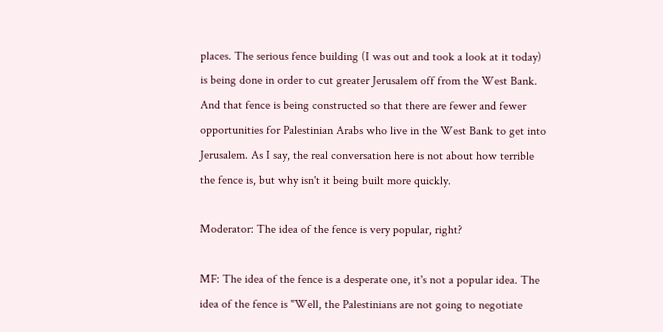places. The serious fence building (I was out and took a look at it today) is being done in order to cut greater Jerusalem off from the West Bank. And that fence is being constructed so that there are fewer and fewer opportunities for Palestinian Arabs who live in the West Bank to get into Jerusalem. As I say, the real conversation here is not about how terrible the fence is, but why isn't it being built more quickly.

Moderator: The idea of the fence is very popular, right?

MF: The idea of the fence is a desperate one, it's not a popular idea. The idea of the fence is "Well, the Palestinians are not going to negotiate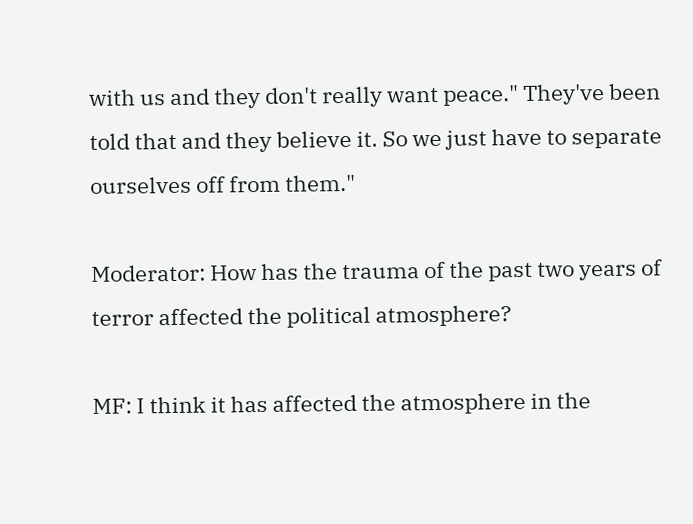with us and they don't really want peace." They've been told that and they believe it. So we just have to separate ourselves off from them."

Moderator: How has the trauma of the past two years of terror affected the political atmosphere?

MF: I think it has affected the atmosphere in the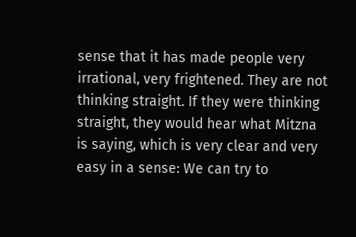sense that it has made people very irrational, very frightened. They are not thinking straight. If they were thinking straight, they would hear what Mitzna is saying, which is very clear and very easy in a sense: We can try to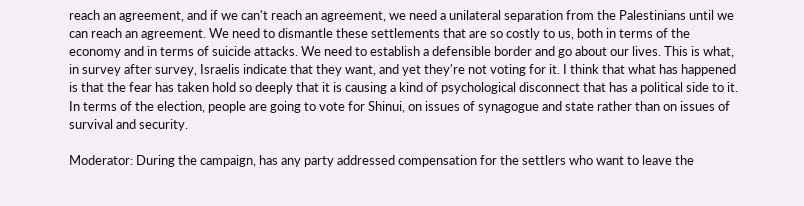reach an agreement, and if we can't reach an agreement, we need a unilateral separation from the Palestinians until we can reach an agreement. We need to dismantle these settlements that are so costly to us, both in terms of the economy and in terms of suicide attacks. We need to establish a defensible border and go about our lives. This is what, in survey after survey, Israelis indicate that they want, and yet they're not voting for it. I think that what has happened is that the fear has taken hold so deeply that it is causing a kind of psychological disconnect that has a political side to it. In terms of the election, people are going to vote for Shinui, on issues of synagogue and state rather than on issues of survival and security.

Moderator: During the campaign, has any party addressed compensation for the settlers who want to leave the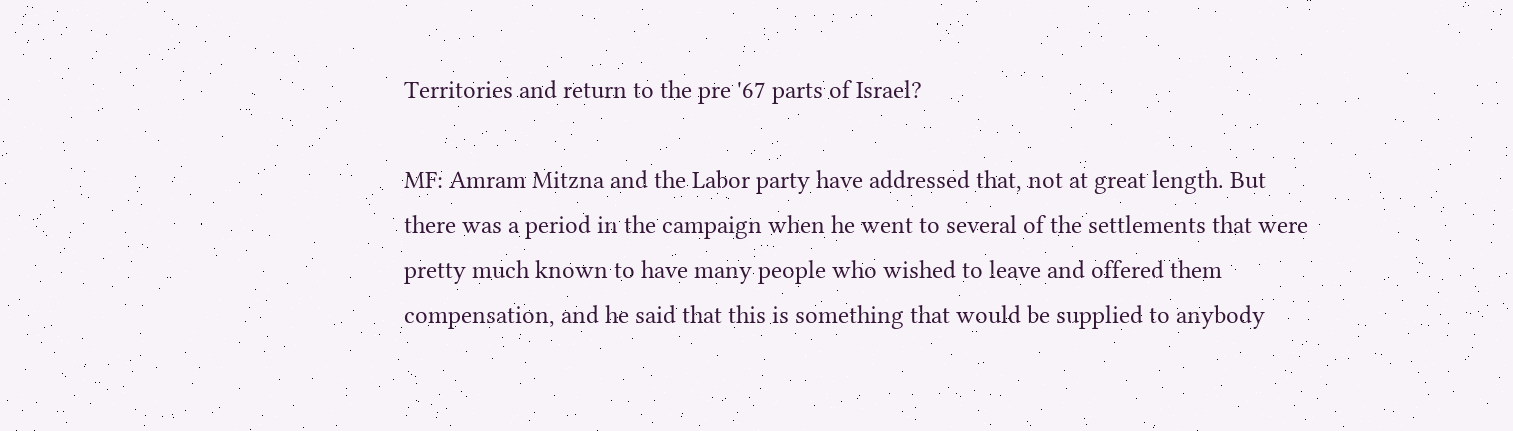Territories and return to the pre '67 parts of Israel?

MF: Amram Mitzna and the Labor party have addressed that, not at great length. But there was a period in the campaign when he went to several of the settlements that were pretty much known to have many people who wished to leave and offered them compensation, and he said that this is something that would be supplied to anybody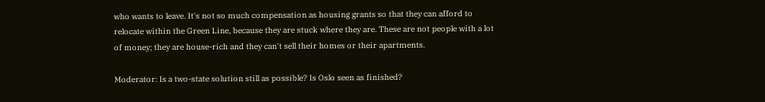who wants to leave. It's not so much compensation as housing grants so that they can afford to relocate within the Green Line, because they are stuck where they are. These are not people with a lot of money; they are house-rich and they can't sell their homes or their apartments.

Moderator: Is a two-state solution still as possible? Is Oslo seen as finished?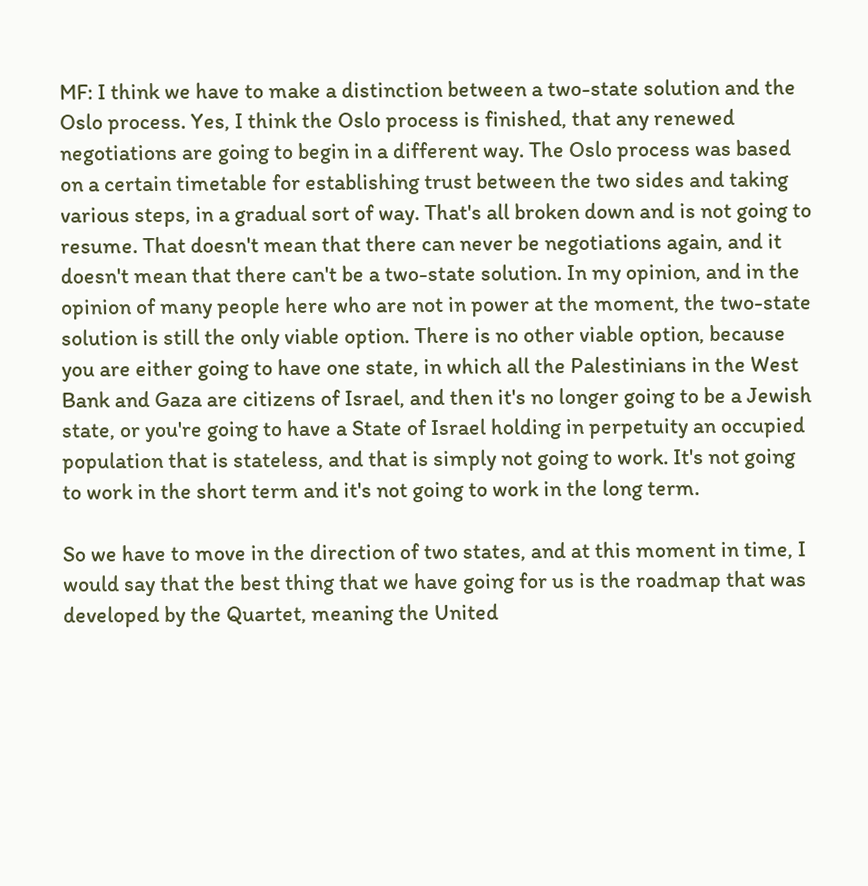MF: I think we have to make a distinction between a two-state solution and the Oslo process. Yes, I think the Oslo process is finished, that any renewed negotiations are going to begin in a different way. The Oslo process was based on a certain timetable for establishing trust between the two sides and taking various steps, in a gradual sort of way. That's all broken down and is not going to resume. That doesn't mean that there can never be negotiations again, and it doesn't mean that there can't be a two-state solution. In my opinion, and in the opinion of many people here who are not in power at the moment, the two-state solution is still the only viable option. There is no other viable option, because you are either going to have one state, in which all the Palestinians in the West Bank and Gaza are citizens of Israel, and then it's no longer going to be a Jewish state, or you're going to have a State of Israel holding in perpetuity an occupied population that is stateless, and that is simply not going to work. It's not going to work in the short term and it's not going to work in the long term.

So we have to move in the direction of two states, and at this moment in time, I would say that the best thing that we have going for us is the roadmap that was developed by the Quartet, meaning the United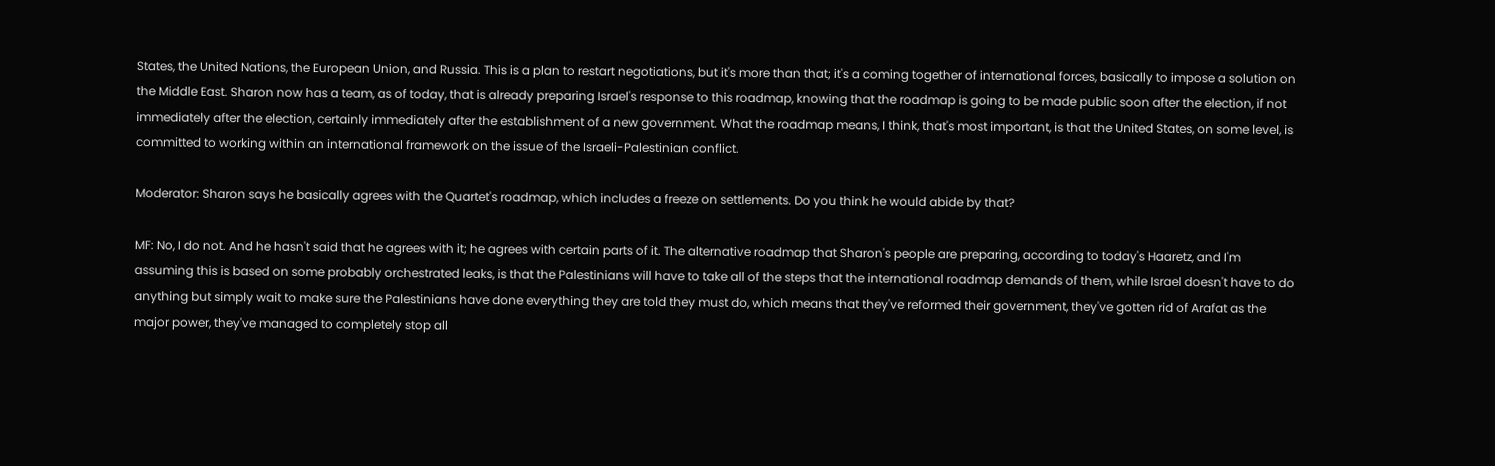States, the United Nations, the European Union, and Russia. This is a plan to restart negotiations, but it's more than that; it's a coming together of international forces, basically to impose a solution on the Middle East. Sharon now has a team, as of today, that is already preparing Israel's response to this roadmap, knowing that the roadmap is going to be made public soon after the election, if not immediately after the election, certainly immediately after the establishment of a new government. What the roadmap means, I think, that's most important, is that the United States, on some level, is committed to working within an international framework on the issue of the Israeli-Palestinian conflict.

Moderator: Sharon says he basically agrees with the Quartet's roadmap, which includes a freeze on settlements. Do you think he would abide by that?

MF: No, I do not. And he hasn't said that he agrees with it; he agrees with certain parts of it. The alternative roadmap that Sharon's people are preparing, according to today's Haaretz, and I'm assuming this is based on some probably orchestrated leaks, is that the Palestinians will have to take all of the steps that the international roadmap demands of them, while Israel doesn't have to do anything but simply wait to make sure the Palestinians have done everything they are told they must do, which means that they've reformed their government, they've gotten rid of Arafat as the major power, they've managed to completely stop all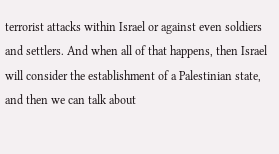terrorist attacks within Israel or against even soldiers and settlers. And when all of that happens, then Israel will consider the establishment of a Palestinian state, and then we can talk about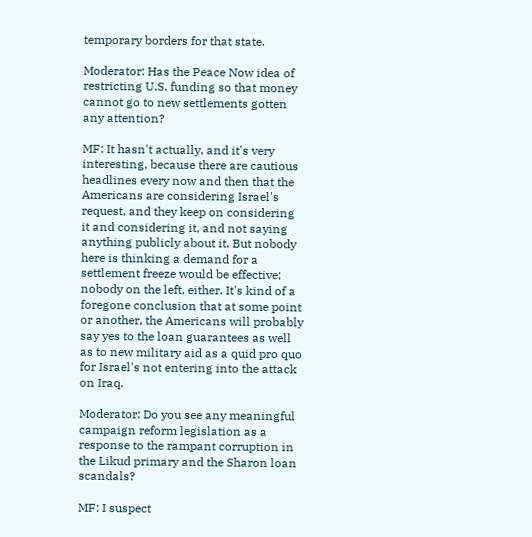temporary borders for that state.

Moderator: Has the Peace Now idea of restricting U.S. funding so that money cannot go to new settlements gotten any attention?

MF: It hasn't actually, and it's very interesting, because there are cautious headlines every now and then that the Americans are considering Israel's request, and they keep on considering it and considering it, and not saying anything publicly about it. But nobody here is thinking a demand for a settlement freeze would be effective; nobody on the left, either. It's kind of a foregone conclusion that at some point or another, the Americans will probably say yes to the loan guarantees as well as to new military aid as a quid pro quo for Israel's not entering into the attack on Iraq.

Moderator: Do you see any meaningful campaign reform legislation as a response to the rampant corruption in the Likud primary and the Sharon loan scandals?

MF: I suspect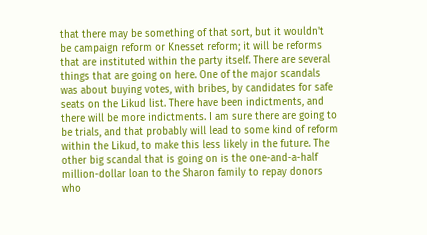that there may be something of that sort, but it wouldn't be campaign reform or Knesset reform; it will be reforms that are instituted within the party itself. There are several things that are going on here. One of the major scandals was about buying votes, with bribes, by candidates for safe seats on the Likud list. There have been indictments, and there will be more indictments. I am sure there are going to be trials, and that probably will lead to some kind of reform within the Likud, to make this less likely in the future. The other big scandal that is going on is the one-and-a-half million-dollar loan to the Sharon family to repay donors who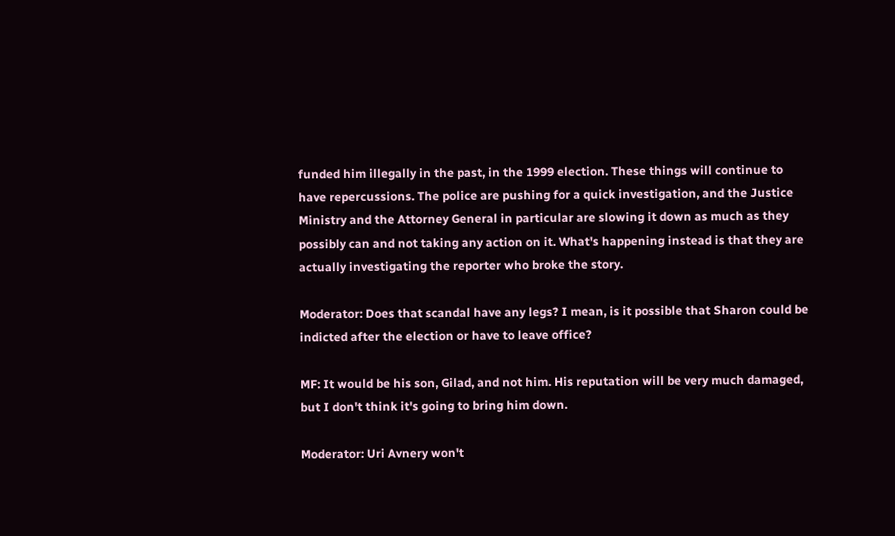funded him illegally in the past, in the 1999 election. These things will continue to have repercussions. The police are pushing for a quick investigation, and the Justice Ministry and the Attorney General in particular are slowing it down as much as they possibly can and not taking any action on it. What's happening instead is that they are actually investigating the reporter who broke the story.

Moderator: Does that scandal have any legs? I mean, is it possible that Sharon could be indicted after the election or have to leave office?

MF: It would be his son, Gilad, and not him. His reputation will be very much damaged, but I don't think it's going to bring him down.

Moderator: Uri Avnery won't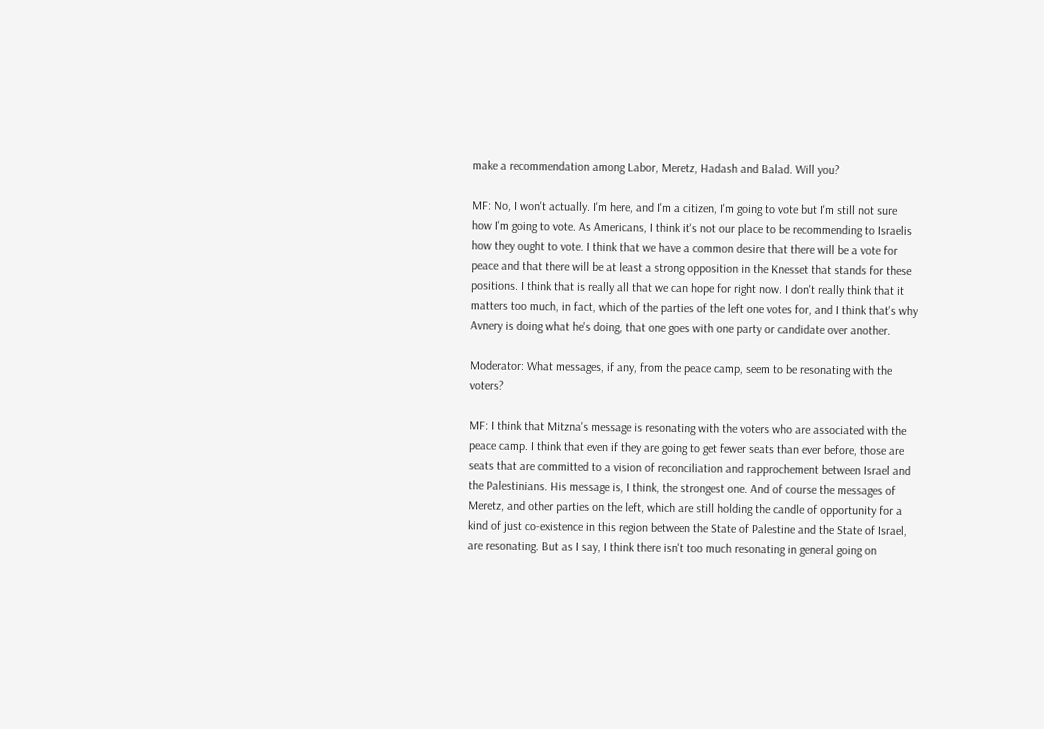make a recommendation among Labor, Meretz, Hadash and Balad. Will you?

MF: No, I won't actually. I'm here, and I'm a citizen, I'm going to vote but I'm still not sure how I'm going to vote. As Americans, I think it's not our place to be recommending to Israelis how they ought to vote. I think that we have a common desire that there will be a vote for peace and that there will be at least a strong opposition in the Knesset that stands for these positions. I think that is really all that we can hope for right now. I don't really think that it matters too much, in fact, which of the parties of the left one votes for, and I think that's why Avnery is doing what he's doing, that one goes with one party or candidate over another.

Moderator: What messages, if any, from the peace camp, seem to be resonating with the voters?

MF: I think that Mitzna's message is resonating with the voters who are associated with the peace camp. I think that even if they are going to get fewer seats than ever before, those are seats that are committed to a vision of reconciliation and rapprochement between Israel and the Palestinians. His message is, I think, the strongest one. And of course the messages of Meretz, and other parties on the left, which are still holding the candle of opportunity for a kind of just co-existence in this region between the State of Palestine and the State of Israel, are resonating. But as I say, I think there isn't too much resonating in general going on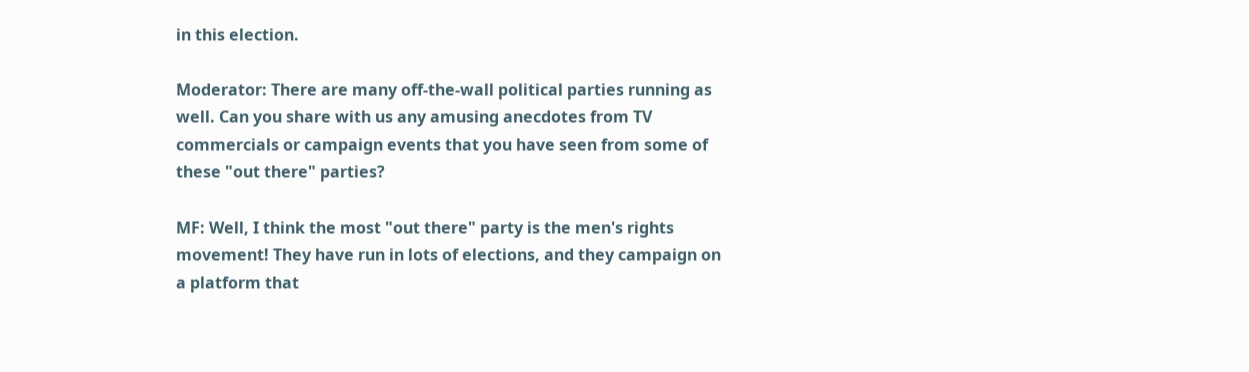in this election.

Moderator: There are many off-the-wall political parties running as well. Can you share with us any amusing anecdotes from TV commercials or campaign events that you have seen from some of these "out there" parties?

MF: Well, I think the most "out there" party is the men's rights movement! They have run in lots of elections, and they campaign on a platform that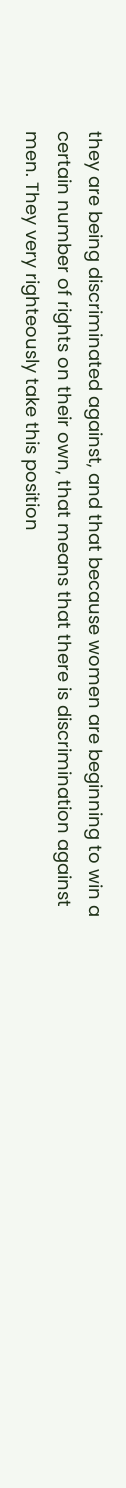they are being discriminated against, and that because women are beginning to win a certain number of rights on their own, that means that there is discrimination against men. They very righteously take this position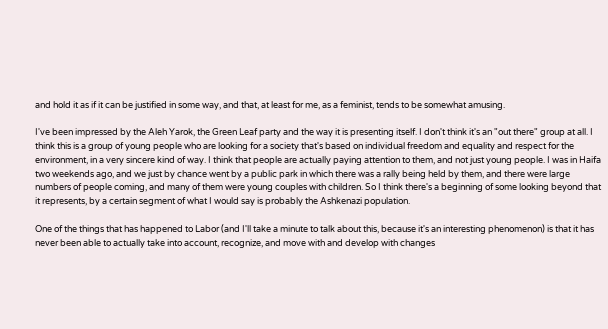and hold it as if it can be justified in some way, and that, at least for me, as a feminist, tends to be somewhat amusing.

I've been impressed by the Aleh Yarok, the Green Leaf party and the way it is presenting itself. I don't think it's an "out there" group at all. I think this is a group of young people who are looking for a society that's based on individual freedom and equality and respect for the environment, in a very sincere kind of way. I think that people are actually paying attention to them, and not just young people. I was in Haifa two weekends ago, and we just by chance went by a public park in which there was a rally being held by them, and there were large numbers of people coming, and many of them were young couples with children. So I think there's a beginning of some looking beyond that it represents, by a certain segment of what I would say is probably the Ashkenazi population.

One of the things that has happened to Labor (and I'll take a minute to talk about this, because it's an interesting phenomenon) is that it has never been able to actually take into account, recognize, and move with and develop with changes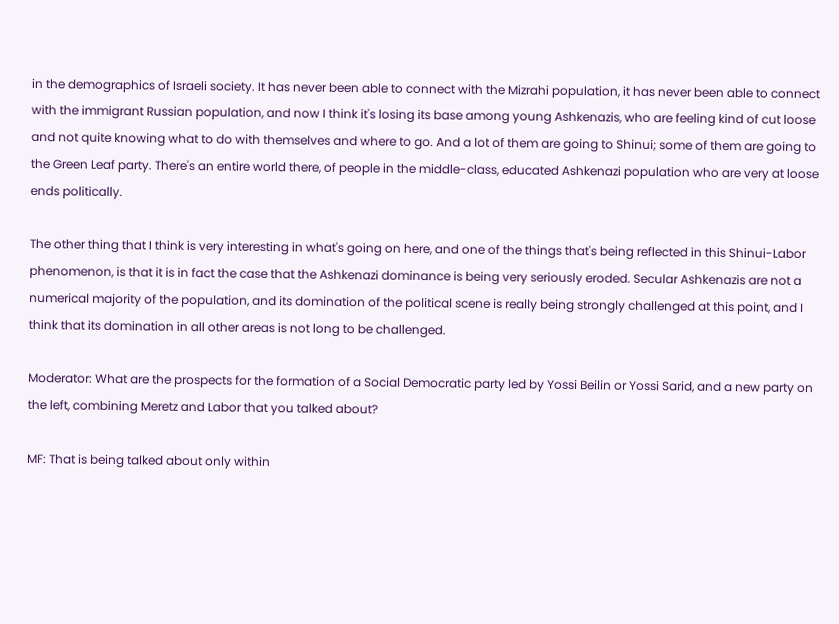in the demographics of Israeli society. It has never been able to connect with the Mizrahi population, it has never been able to connect with the immigrant Russian population, and now I think it's losing its base among young Ashkenazis, who are feeling kind of cut loose and not quite knowing what to do with themselves and where to go. And a lot of them are going to Shinui; some of them are going to the Green Leaf party. There's an entire world there, of people in the middle-class, educated Ashkenazi population who are very at loose ends politically.

The other thing that I think is very interesting in what's going on here, and one of the things that's being reflected in this Shinui-Labor phenomenon, is that it is in fact the case that the Ashkenazi dominance is being very seriously eroded. Secular Ashkenazis are not a numerical majority of the population, and its domination of the political scene is really being strongly challenged at this point, and I think that its domination in all other areas is not long to be challenged.

Moderator: What are the prospects for the formation of a Social Democratic party led by Yossi Beilin or Yossi Sarid, and a new party on the left, combining Meretz and Labor that you talked about?

MF: That is being talked about only within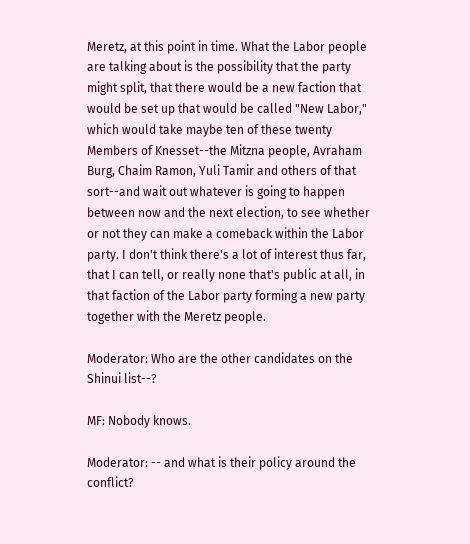Meretz, at this point in time. What the Labor people are talking about is the possibility that the party might split, that there would be a new faction that would be set up that would be called "New Labor," which would take maybe ten of these twenty Members of Knesset--the Mitzna people, Avraham Burg, Chaim Ramon, Yuli Tamir and others of that sort--and wait out whatever is going to happen between now and the next election, to see whether or not they can make a comeback within the Labor party. I don't think there's a lot of interest thus far, that I can tell, or really none that's public at all, in that faction of the Labor party forming a new party together with the Meretz people.

Moderator: Who are the other candidates on the Shinui list--?

MF: Nobody knows.

Moderator: -- and what is their policy around the conflict?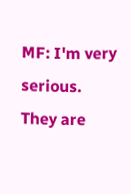MF: I'm very serious. They are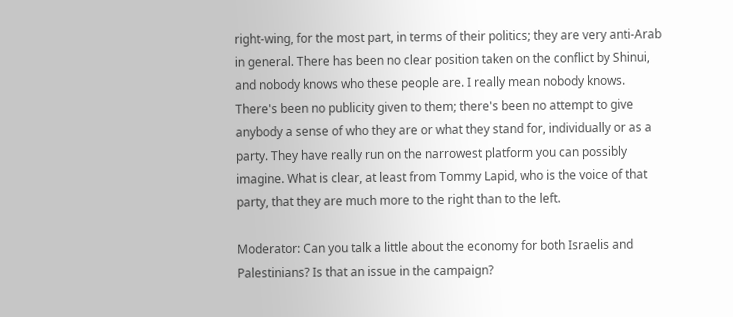right-wing, for the most part, in terms of their politics; they are very anti-Arab in general. There has been no clear position taken on the conflict by Shinui, and nobody knows who these people are. I really mean nobody knows. There's been no publicity given to them; there's been no attempt to give anybody a sense of who they are or what they stand for, individually or as a party. They have really run on the narrowest platform you can possibly imagine. What is clear, at least from Tommy Lapid, who is the voice of that party, that they are much more to the right than to the left.

Moderator: Can you talk a little about the economy for both Israelis and Palestinians? Is that an issue in the campaign?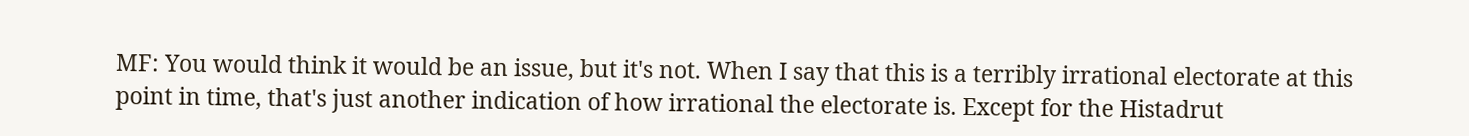MF: You would think it would be an issue, but it's not. When I say that this is a terribly irrational electorate at this point in time, that's just another indication of how irrational the electorate is. Except for the Histadrut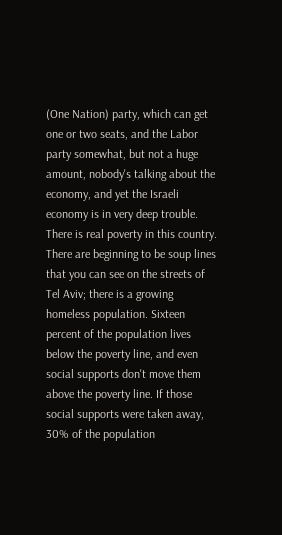(One Nation) party, which can get one or two seats, and the Labor party somewhat, but not a huge amount, nobody's talking about the economy, and yet the Israeli economy is in very deep trouble. There is real poverty in this country. There are beginning to be soup lines that you can see on the streets of Tel Aviv; there is a growing homeless population. Sixteen percent of the population lives below the poverty line, and even social supports don't move them above the poverty line. If those social supports were taken away, 30% of the population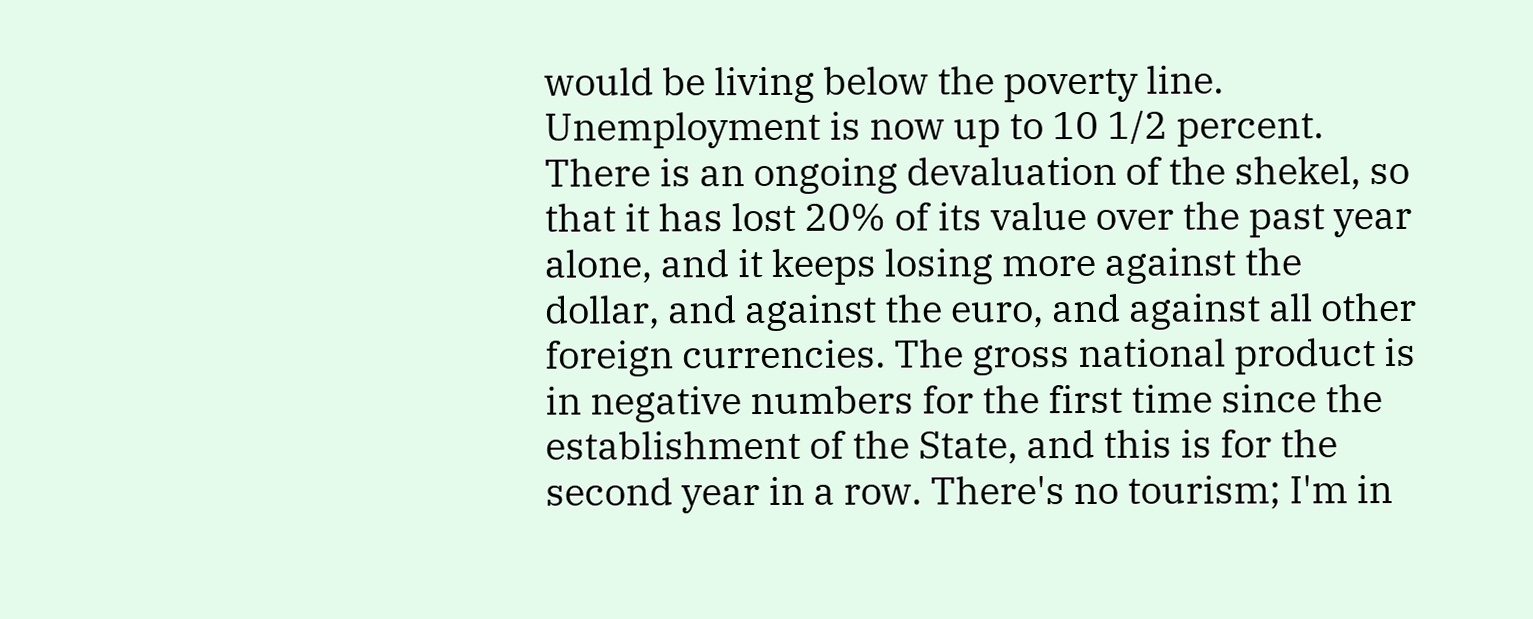would be living below the poverty line. Unemployment is now up to 10 1/2 percent. There is an ongoing devaluation of the shekel, so that it has lost 20% of its value over the past year alone, and it keeps losing more against the dollar, and against the euro, and against all other foreign currencies. The gross national product is in negative numbers for the first time since the establishment of the State, and this is for the second year in a row. There's no tourism; I'm in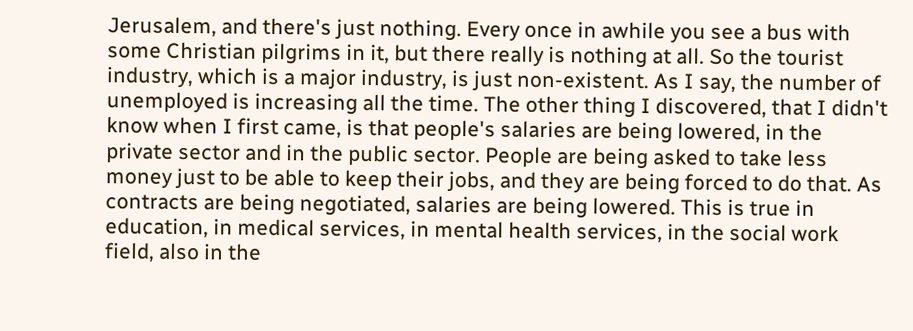Jerusalem, and there's just nothing. Every once in awhile you see a bus with some Christian pilgrims in it, but there really is nothing at all. So the tourist industry, which is a major industry, is just non-existent. As I say, the number of unemployed is increasing all the time. The other thing I discovered, that I didn't know when I first came, is that people's salaries are being lowered, in the private sector and in the public sector. People are being asked to take less money just to be able to keep their jobs, and they are being forced to do that. As contracts are being negotiated, salaries are being lowered. This is true in education, in medical services, in mental health services, in the social work field, also in the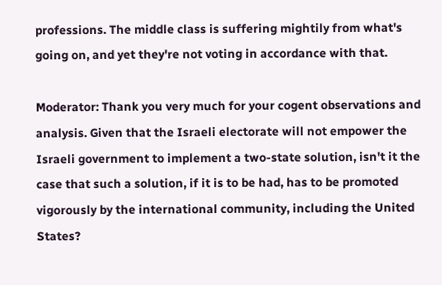professions. The middle class is suffering mightily from what's going on, and yet they're not voting in accordance with that.

Moderator: Thank you very much for your cogent observations and analysis. Given that the Israeli electorate will not empower the Israeli government to implement a two-state solution, isn't it the case that such a solution, if it is to be had, has to be promoted vigorously by the international community, including the United States?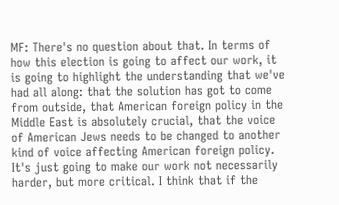MF: There's no question about that. In terms of how this election is going to affect our work, it is going to highlight the understanding that we've had all along: that the solution has got to come from outside, that American foreign policy in the Middle East is absolutely crucial, that the voice of American Jews needs to be changed to another kind of voice affecting American foreign policy. It's just going to make our work not necessarily harder, but more critical. I think that if the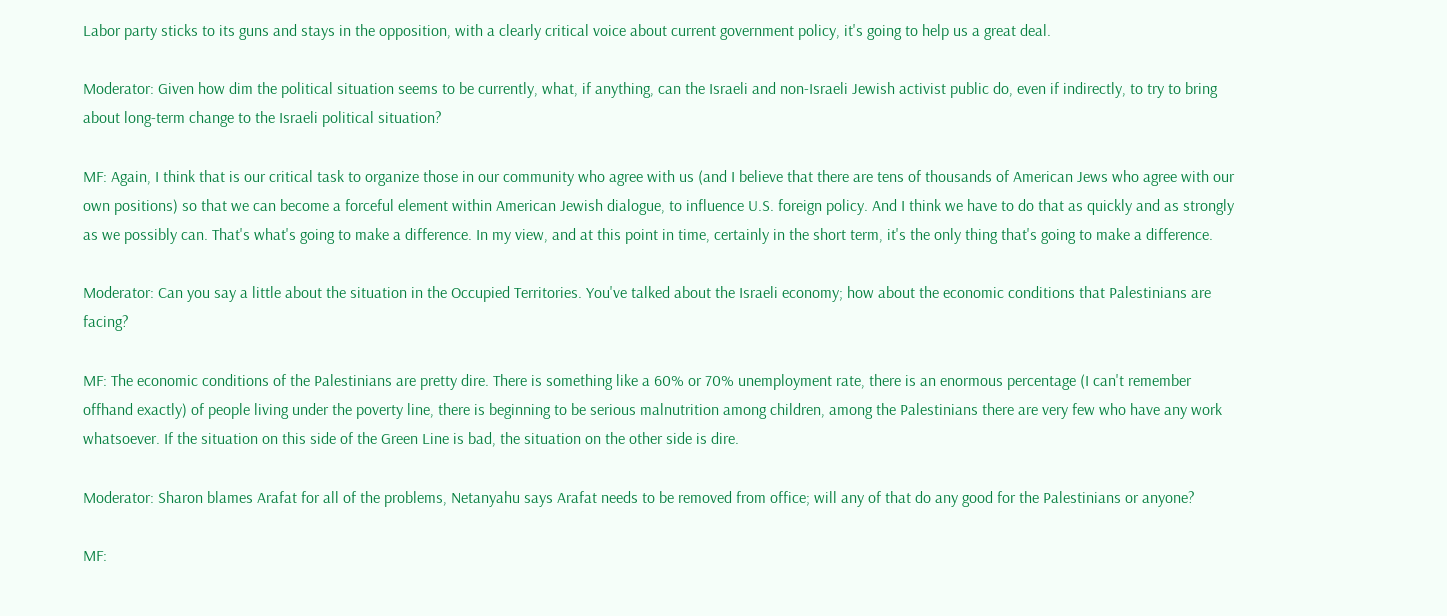Labor party sticks to its guns and stays in the opposition, with a clearly critical voice about current government policy, it's going to help us a great deal.

Moderator: Given how dim the political situation seems to be currently, what, if anything, can the Israeli and non-Israeli Jewish activist public do, even if indirectly, to try to bring about long-term change to the Israeli political situation?

MF: Again, I think that is our critical task to organize those in our community who agree with us (and I believe that there are tens of thousands of American Jews who agree with our own positions) so that we can become a forceful element within American Jewish dialogue, to influence U.S. foreign policy. And I think we have to do that as quickly and as strongly as we possibly can. That's what's going to make a difference. In my view, and at this point in time, certainly in the short term, it's the only thing that's going to make a difference.

Moderator: Can you say a little about the situation in the Occupied Territories. You've talked about the Israeli economy; how about the economic conditions that Palestinians are facing?

MF: The economic conditions of the Palestinians are pretty dire. There is something like a 60% or 70% unemployment rate, there is an enormous percentage (I can't remember offhand exactly) of people living under the poverty line, there is beginning to be serious malnutrition among children, among the Palestinians there are very few who have any work whatsoever. If the situation on this side of the Green Line is bad, the situation on the other side is dire.

Moderator: Sharon blames Arafat for all of the problems, Netanyahu says Arafat needs to be removed from office; will any of that do any good for the Palestinians or anyone?

MF: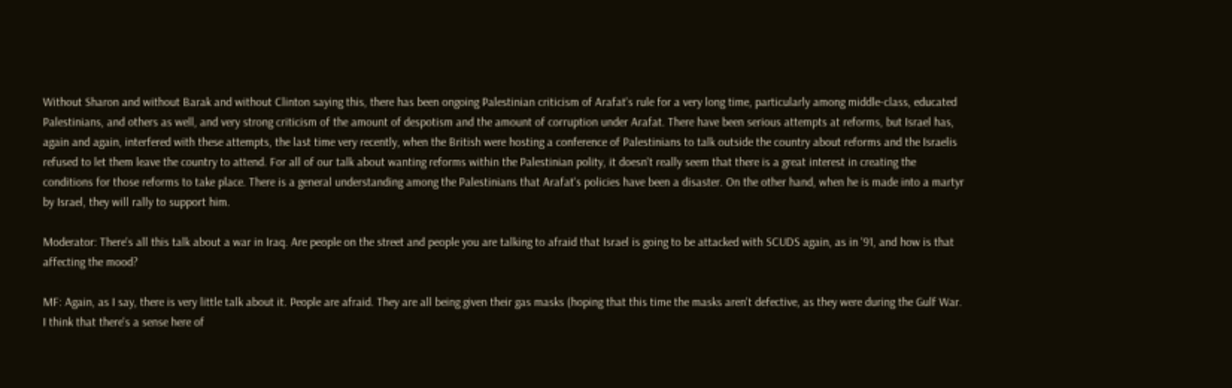Without Sharon and without Barak and without Clinton saying this, there has been ongoing Palestinian criticism of Arafat's rule for a very long time, particularly among middle-class, educated Palestinians, and others as well, and very strong criticism of the amount of despotism and the amount of corruption under Arafat. There have been serious attempts at reforms, but Israel has, again and again, interfered with these attempts, the last time very recently, when the British were hosting a conference of Palestinians to talk outside the country about reforms and the Israelis refused to let them leave the country to attend. For all of our talk about wanting reforms within the Palestinian polity, it doesn't really seem that there is a great interest in creating the conditions for those reforms to take place. There is a general understanding among the Palestinians that Arafat's policies have been a disaster. On the other hand, when he is made into a martyr by Israel, they will rally to support him.

Moderator: There's all this talk about a war in Iraq. Are people on the street and people you are talking to afraid that Israel is going to be attacked with SCUDS again, as in '91, and how is that affecting the mood?

MF: Again, as I say, there is very little talk about it. People are afraid. They are all being given their gas masks (hoping that this time the masks aren't defective, as they were during the Gulf War. I think that there's a sense here of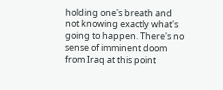holding one's breath and not knowing exactly what's going to happen. There's no sense of imminent doom from Iraq at this point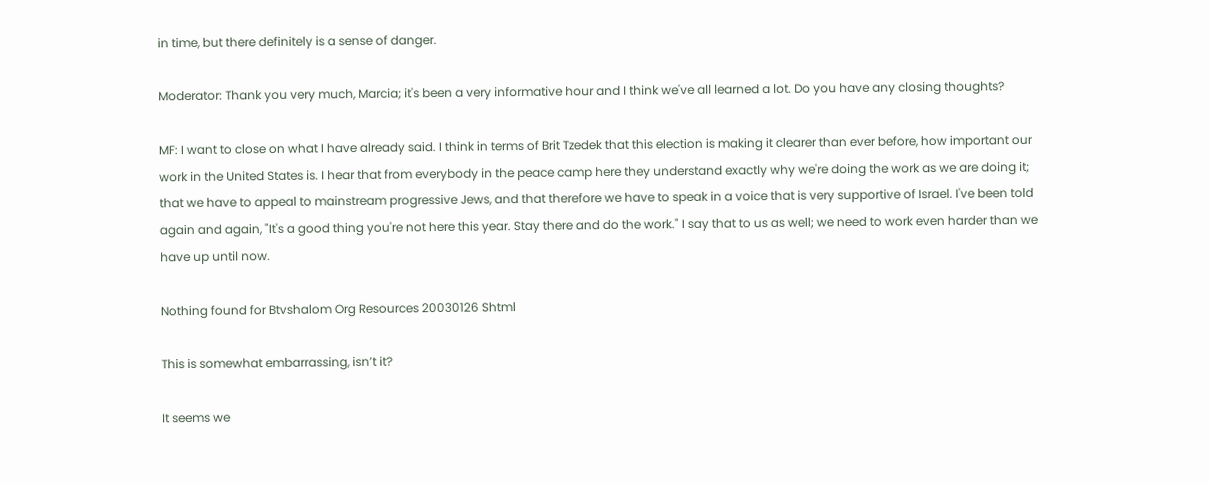in time, but there definitely is a sense of danger.

Moderator: Thank you very much, Marcia; it's been a very informative hour and I think we've all learned a lot. Do you have any closing thoughts?

MF: I want to close on what I have already said. I think in terms of Brit Tzedek that this election is making it clearer than ever before, how important our work in the United States is. I hear that from everybody in the peace camp here they understand exactly why we're doing the work as we are doing it; that we have to appeal to mainstream progressive Jews, and that therefore we have to speak in a voice that is very supportive of Israel. I've been told again and again, "It's a good thing you're not here this year. Stay there and do the work." I say that to us as well; we need to work even harder than we have up until now.

Nothing found for Btvshalom Org Resources 20030126 Shtml

This is somewhat embarrassing, isn’t it?

It seems we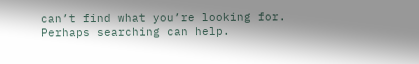can’t find what you’re looking for. Perhaps searching can help.